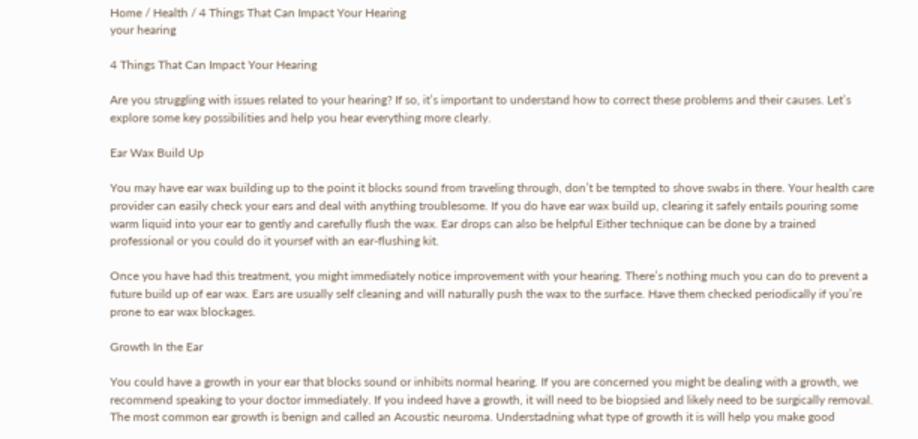Home / Health / 4 Things That Can Impact Your Hearing
your hearing

4 Things That Can Impact Your Hearing

Are you struggling with issues related to your hearing? If so, it’s important to understand how to correct these problems and their causes. Let’s explore some key possibilities and help you hear everything more clearly.

Ear Wax Build Up

You may have ear wax building up to the point it blocks sound from traveling through, don’t be tempted to shove swabs in there. Your health care provider can easily check your ears and deal with anything troublesome. If you do have ear wax build up, clearing it safely entails pouring some warm liquid into your ear to gently and carefully flush the wax. Ear drops can also be helpful Either technique can be done by a trained professional or you could do it yoursef with an ear-flushing kit.

Once you have had this treatment, you might immediately notice improvement with your hearing. There’s nothing much you can do to prevent a future build up of ear wax. Ears are usually self cleaning and will naturally push the wax to the surface. Have them checked periodically if you’re prone to ear wax blockages.

Growth In the Ear

You could have a growth in your ear that blocks sound or inhibits normal hearing. If you are concerned you might be dealing with a growth, we recommend speaking to your doctor immediately. If you indeed have a growth, it will need to be biopsied and likely need to be surgically removal. The most common ear growth is benign and called an Acoustic neuroma. Understadning what type of growth it is will help you make good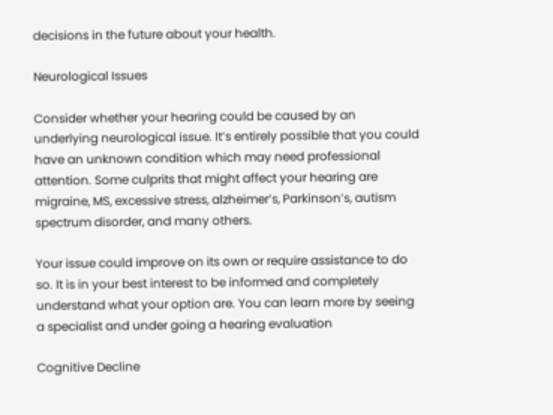decisions in the future about your health.

Neurological Issues

Consider whether your hearing could be caused by an underlying neurological issue. It’s entirely possible that you could have an unknown condition which may need professional attention. Some culprits that might affect your hearing are migraine, MS, excessive stress, alzheimer’s, Parkinson’s, autism spectrum disorder, and many others.

Your issue could improve on its own or require assistance to do so. It is in your best interest to be informed and completely understand what your option are. You can learn more by seeing a specialist and under going a hearing evaluation

Cognitive Decline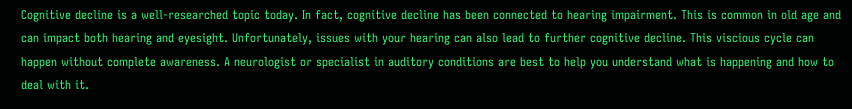Cognitive decline is a well-researched topic today. In fact, cognitive decline has been connected to hearing impairment. This is common in old age and can impact both hearing and eyesight. Unfortunately, issues with your hearing can also lead to further cognitive decline. This viscious cycle can happen without complete awareness. A neurologist or specialist in auditory conditions are best to help you understand what is happening and how to deal with it.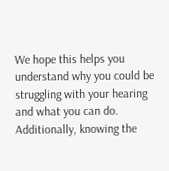We hope this helps you understand why you could be struggling with your hearing and what you can do. Additionally, knowing the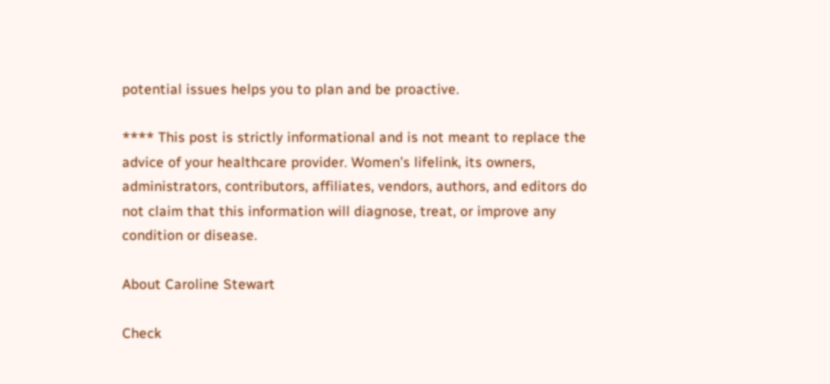potential issues helps you to plan and be proactive.

**** This post is strictly informational and is not meant to replace the advice of your healthcare provider. Women’s lifelink, its owners, administrators, contributors, affiliates, vendors, authors, and editors do not claim that this information will diagnose, treat, or improve any condition or disease.

About Caroline Stewart

Check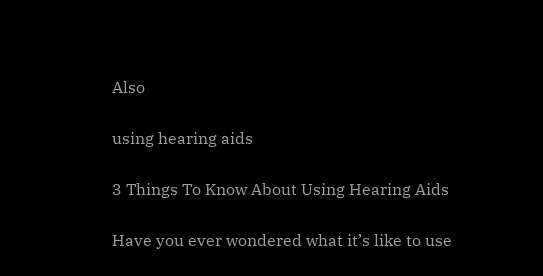Also

using hearing aids

3 Things To Know About Using Hearing Aids

Have you ever wondered what it’s like to use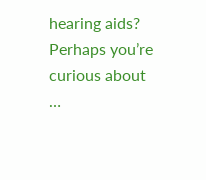hearing aids? Perhaps you’re curious about …